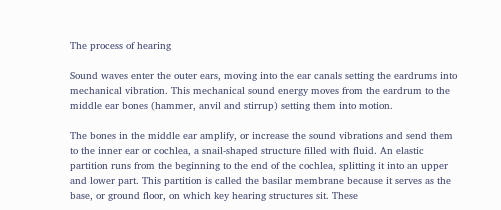The process of hearing

Sound waves enter the outer ears, moving into the ear canals setting the eardrums into mechanical vibration. This mechanical sound energy moves from the eardrum to the middle ear bones (hammer, anvil and stirrup) setting them into motion.

The bones in the middle ear amplify, or increase the sound vibrations and send them to the inner ear or cochlea, a snail-shaped structure filled with fluid. An elastic partition runs from the beginning to the end of the cochlea, splitting it into an upper and lower part. This partition is called the basilar membrane because it serves as the base, or ground floor, on which key hearing structures sit. These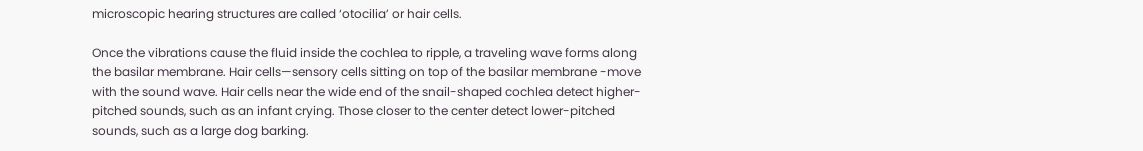microscopic hearing structures are called ‘otocilia’ or hair cells.

Once the vibrations cause the fluid inside the cochlea to ripple, a traveling wave forms along the basilar membrane. Hair cells—sensory cells sitting on top of the basilar membrane -move with the sound wave. Hair cells near the wide end of the snail-shaped cochlea detect higher-pitched sounds, such as an infant crying. Those closer to the center detect lower-pitched sounds, such as a large dog barking.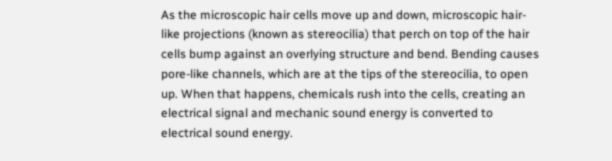As the microscopic hair cells move up and down, microscopic hair-like projections (known as stereocilia) that perch on top of the hair cells bump against an overlying structure and bend. Bending causes pore-like channels, which are at the tips of the stereocilia, to open up. When that happens, chemicals rush into the cells, creating an electrical signal and mechanic sound energy is converted to electrical sound energy.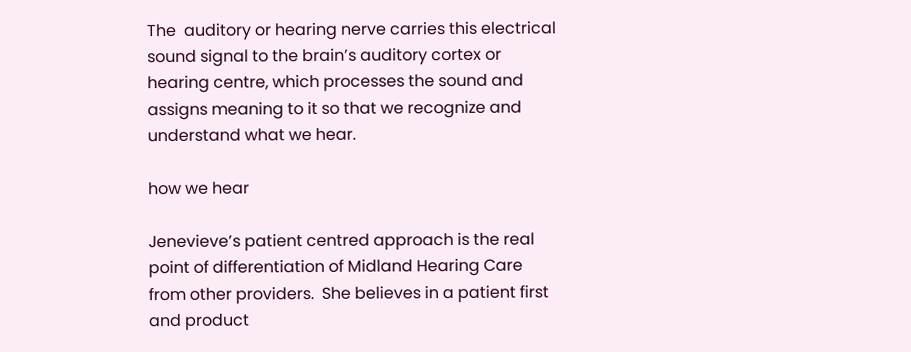The  auditory or hearing nerve carries this electrical sound signal to the brain’s auditory cortex or hearing centre, which processes the sound and assigns meaning to it so that we recognize and understand what we hear.

how we hear

Jenevieve’s patient centred approach is the real point of differentiation of Midland Hearing Care from other providers.  She believes in a patient first and product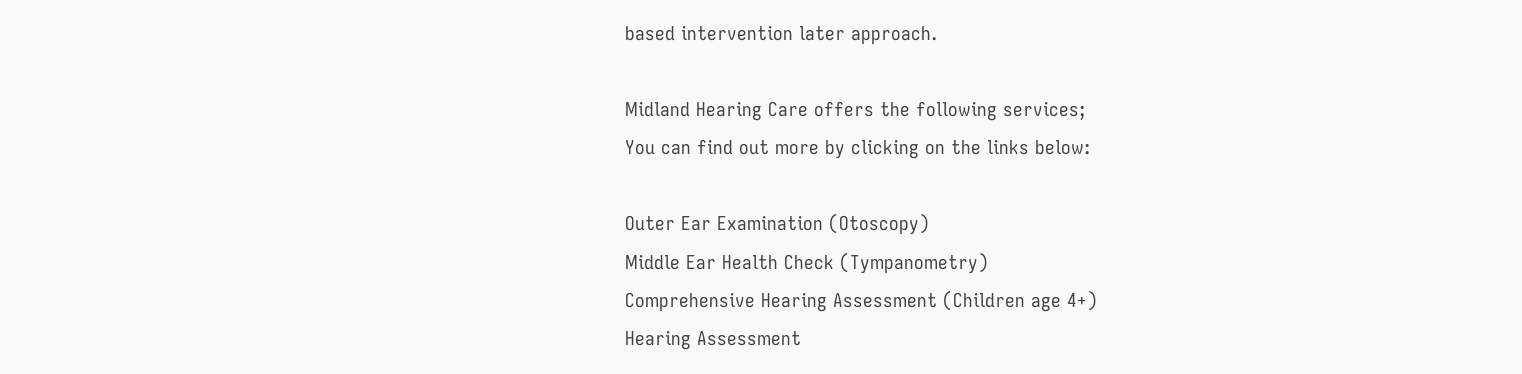based intervention later approach.

Midland Hearing Care offers the following services;
You can find out more by clicking on the links below:

Outer Ear Examination (Otoscopy)
Middle Ear Health Check (Tympanometry)
Comprehensive Hearing Assessment (Children age 4+)
Hearing Assessment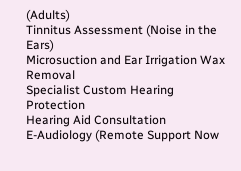(Adults)
Tinnitus Assessment (Noise in the Ears)
Microsuction and Ear Irrigation Wax Removal
Specialist Custom Hearing Protection
Hearing Aid Consultation
E-Audiology (Remote Support Now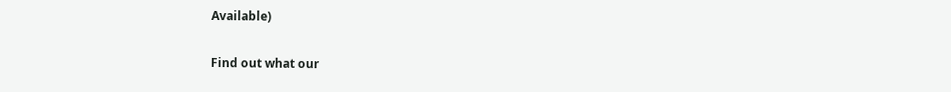Available)

Find out what our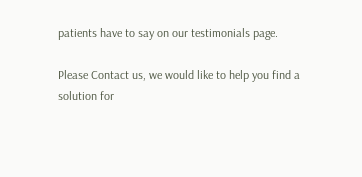patients have to say on our testimonials page.

Please Contact us, we would like to help you find a solution for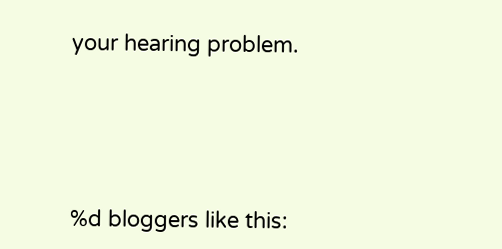your hearing problem.




%d bloggers like this: